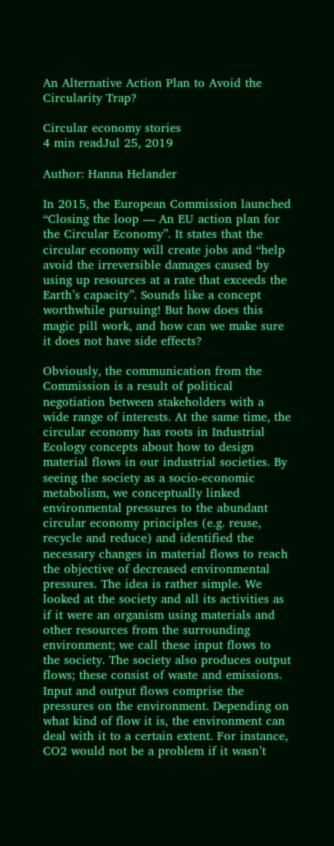An Alternative Action Plan to Avoid the Circularity Trap?

Circular economy stories
4 min readJul 25, 2019

Author: Hanna Helander

In 2015, the European Commission launched “Closing the loop — An EU action plan for the Circular Economy”. It states that the circular economy will create jobs and “help avoid the irreversible damages caused by using up resources at a rate that exceeds the Earth’s capacity”. Sounds like a concept worthwhile pursuing! But how does this magic pill work, and how can we make sure it does not have side effects?

Obviously, the communication from the Commission is a result of political negotiation between stakeholders with a wide range of interests. At the same time, the circular economy has roots in Industrial Ecology concepts about how to design material flows in our industrial societies. By seeing the society as a socio-economic metabolism, we conceptually linked environmental pressures to the abundant circular economy principles (e.g. reuse, recycle and reduce) and identified the necessary changes in material flows to reach the objective of decreased environmental pressures. The idea is rather simple. We looked at the society and all its activities as if it were an organism using materials and other resources from the surrounding environment; we call these input flows to the society. The society also produces output flows; these consist of waste and emissions. Input and output flows comprise the pressures on the environment. Depending on what kind of flow it is, the environment can deal with it to a certain extent. For instance, CO2 would not be a problem if it wasn’t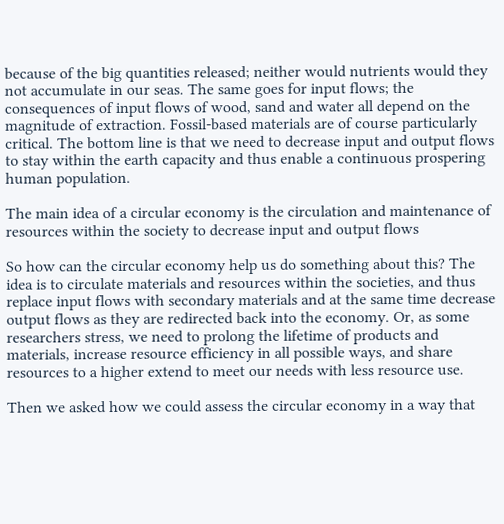because of the big quantities released; neither would nutrients would they not accumulate in our seas. The same goes for input flows; the consequences of input flows of wood, sand and water all depend on the magnitude of extraction. Fossil-based materials are of course particularly critical. The bottom line is that we need to decrease input and output flows to stay within the earth capacity and thus enable a continuous prospering human population.

The main idea of a circular economy is the circulation and maintenance of resources within the society to decrease input and output flows

So how can the circular economy help us do something about this? The idea is to circulate materials and resources within the societies, and thus replace input flows with secondary materials and at the same time decrease output flows as they are redirected back into the economy. Or, as some researchers stress, we need to prolong the lifetime of products and materials, increase resource efficiency in all possible ways, and share resources to a higher extend to meet our needs with less resource use.

Then we asked how we could assess the circular economy in a way that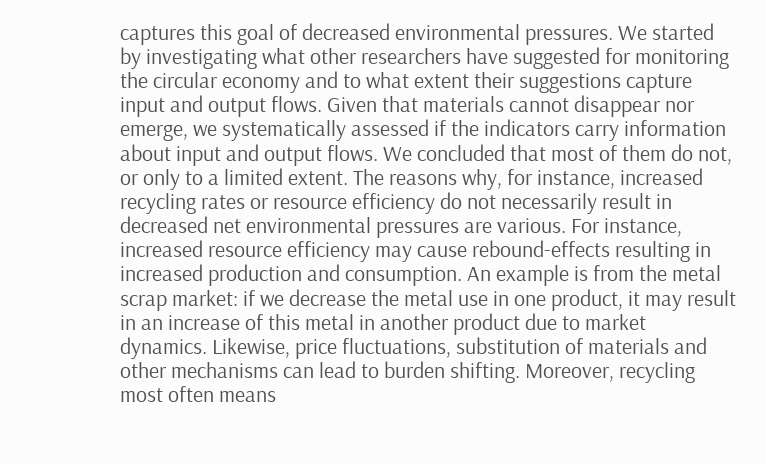captures this goal of decreased environmental pressures. We started by investigating what other researchers have suggested for monitoring the circular economy and to what extent their suggestions capture input and output flows. Given that materials cannot disappear nor emerge, we systematically assessed if the indicators carry information about input and output flows. We concluded that most of them do not, or only to a limited extent. The reasons why, for instance, increased recycling rates or resource efficiency do not necessarily result in decreased net environmental pressures are various. For instance, increased resource efficiency may cause rebound-effects resulting in increased production and consumption. An example is from the metal scrap market: if we decrease the metal use in one product, it may result in an increase of this metal in another product due to market dynamics. Likewise, price fluctuations, substitution of materials and other mechanisms can lead to burden shifting. Moreover, recycling most often means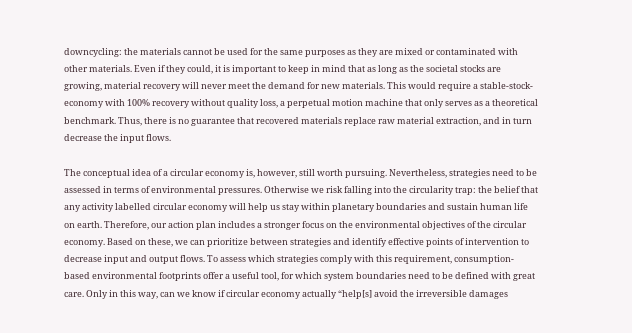downcycling: the materials cannot be used for the same purposes as they are mixed or contaminated with other materials. Even if they could, it is important to keep in mind that as long as the societal stocks are growing, material recovery will never meet the demand for new materials. This would require a stable-stock-economy with 100% recovery without quality loss, a perpetual motion machine that only serves as a theoretical benchmark. Thus, there is no guarantee that recovered materials replace raw material extraction, and in turn decrease the input flows.

The conceptual idea of a circular economy is, however, still worth pursuing. Nevertheless, strategies need to be assessed in terms of environmental pressures. Otherwise we risk falling into the circularity trap: the belief that any activity labelled circular economy will help us stay within planetary boundaries and sustain human life on earth. Therefore, our action plan includes a stronger focus on the environmental objectives of the circular economy. Based on these, we can prioritize between strategies and identify effective points of intervention to decrease input and output flows. To assess which strategies comply with this requirement, consumption-based environmental footprints offer a useful tool, for which system boundaries need to be defined with great care. Only in this way, can we know if circular economy actually “help[s] avoid the irreversible damages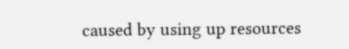caused by using up resources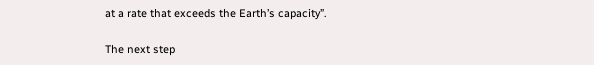at a rate that exceeds the Earth’s capacity”.

The next step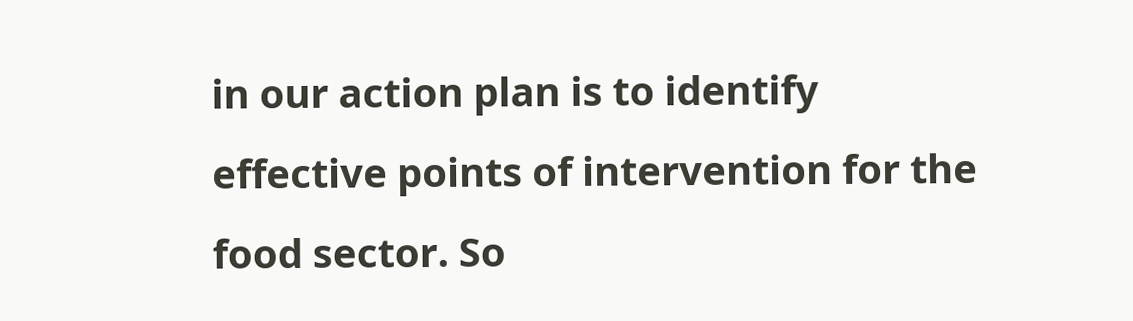in our action plan is to identify effective points of intervention for the food sector. So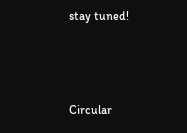stay tuned!



Circular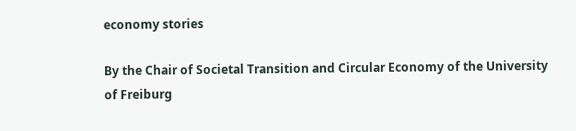economy stories

By the Chair of Societal Transition and Circular Economy of the University of Freiburg